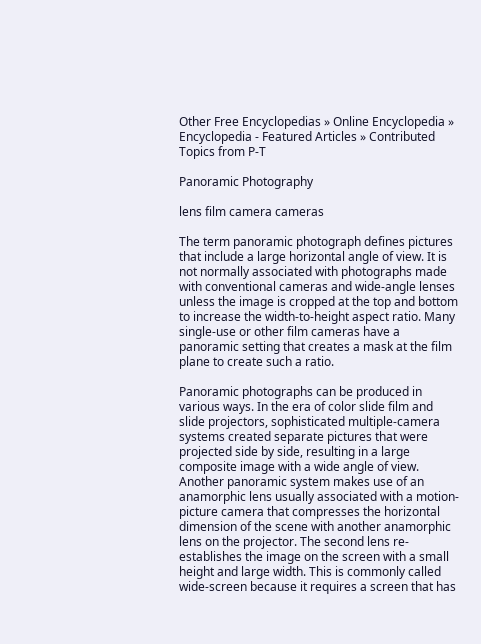Other Free Encyclopedias » Online Encyclopedia » Encyclopedia - Featured Articles » Contributed Topics from P-T

Panoramic Photography

lens film camera cameras

The term panoramic photograph defines pictures that include a large horizontal angle of view. It is not normally associated with photographs made with conventional cameras and wide-angle lenses unless the image is cropped at the top and bottom to increase the width-to-height aspect ratio. Many single-use or other film cameras have a panoramic setting that creates a mask at the film plane to create such a ratio.

Panoramic photographs can be produced in various ways. In the era of color slide film and slide projectors, sophisticated multiple-camera systems created separate pictures that were projected side by side, resulting in a large composite image with a wide angle of view. Another panoramic system makes use of an anamorphic lens usually associated with a motion-picture camera that compresses the horizontal dimension of the scene with another anamorphic lens on the projector. The second lens re-establishes the image on the screen with a small height and large width. This is commonly called wide-screen because it requires a screen that has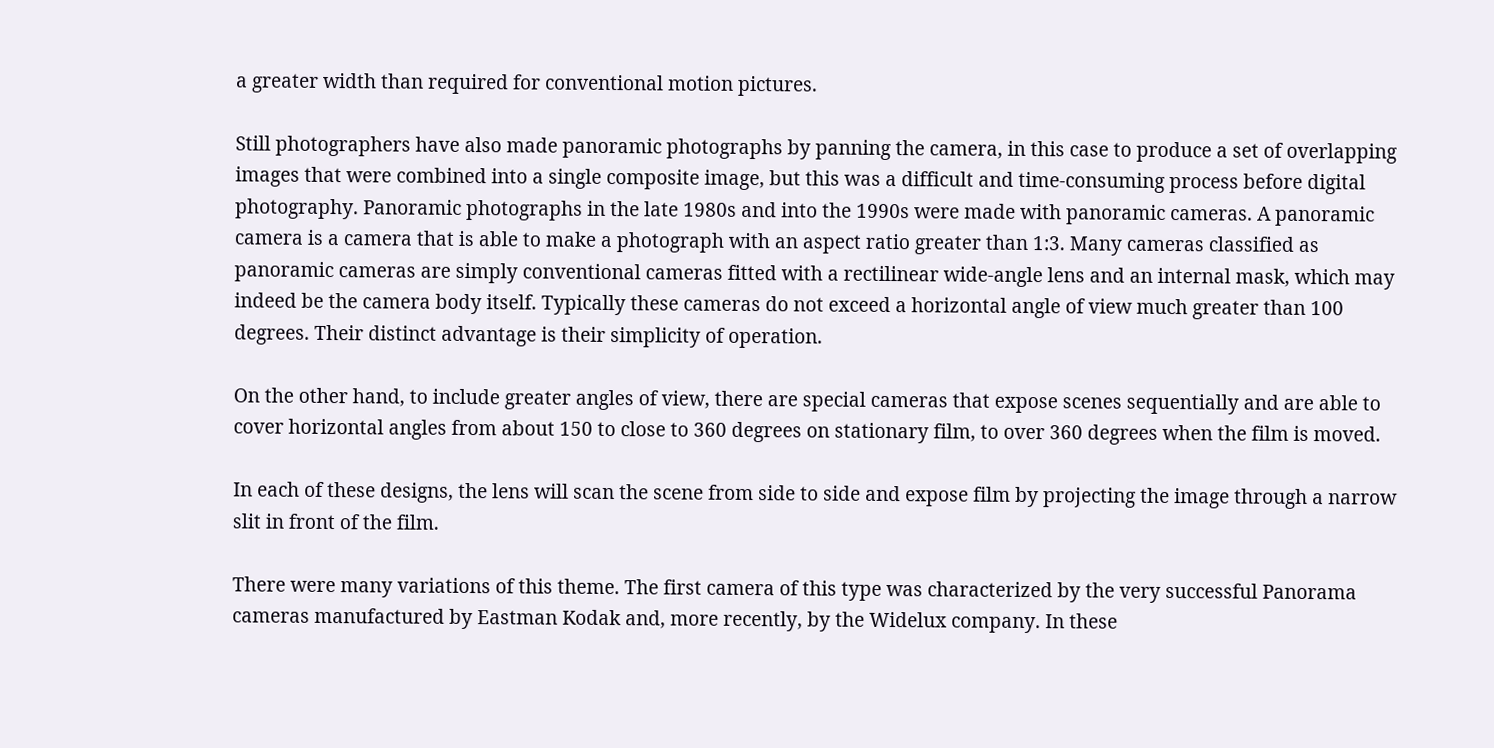a greater width than required for conventional motion pictures.

Still photographers have also made panoramic photographs by panning the camera, in this case to produce a set of overlapping images that were combined into a single composite image, but this was a difficult and time-consuming process before digital photography. Panoramic photographs in the late 1980s and into the 1990s were made with panoramic cameras. A panoramic camera is a camera that is able to make a photograph with an aspect ratio greater than 1:3. Many cameras classified as panoramic cameras are simply conventional cameras fitted with a rectilinear wide-angle lens and an internal mask, which may indeed be the camera body itself. Typically these cameras do not exceed a horizontal angle of view much greater than 100 degrees. Their distinct advantage is their simplicity of operation.

On the other hand, to include greater angles of view, there are special cameras that expose scenes sequentially and are able to cover horizontal angles from about 150 to close to 360 degrees on stationary film, to over 360 degrees when the film is moved.

In each of these designs, the lens will scan the scene from side to side and expose film by projecting the image through a narrow slit in front of the film.

There were many variations of this theme. The first camera of this type was characterized by the very successful Panorama cameras manufactured by Eastman Kodak and, more recently, by the Widelux company. In these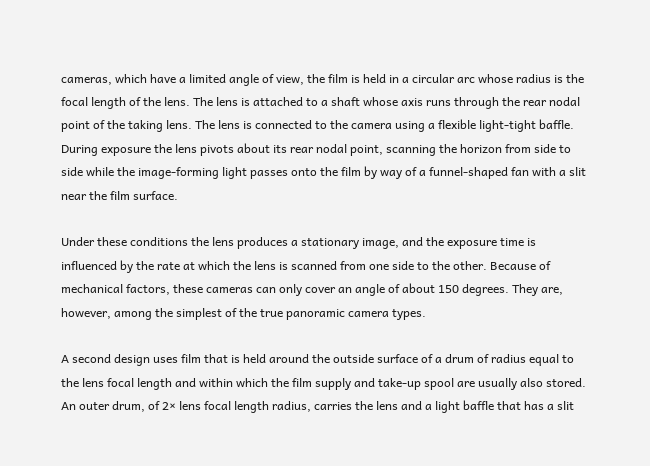cameras, which have a limited angle of view, the film is held in a circular arc whose radius is the focal length of the lens. The lens is attached to a shaft whose axis runs through the rear nodal point of the taking lens. The lens is connected to the camera using a flexible light-tight baffle. During exposure the lens pivots about its rear nodal point, scanning the horizon from side to side while the image-forming light passes onto the film by way of a funnel-shaped fan with a slit near the film surface.

Under these conditions the lens produces a stationary image, and the exposure time is influenced by the rate at which the lens is scanned from one side to the other. Because of mechanical factors, these cameras can only cover an angle of about 150 degrees. They are, however, among the simplest of the true panoramic camera types.

A second design uses film that is held around the outside surface of a drum of radius equal to the lens focal length and within which the film supply and take-up spool are usually also stored. An outer drum, of 2× lens focal length radius, carries the lens and a light baffle that has a slit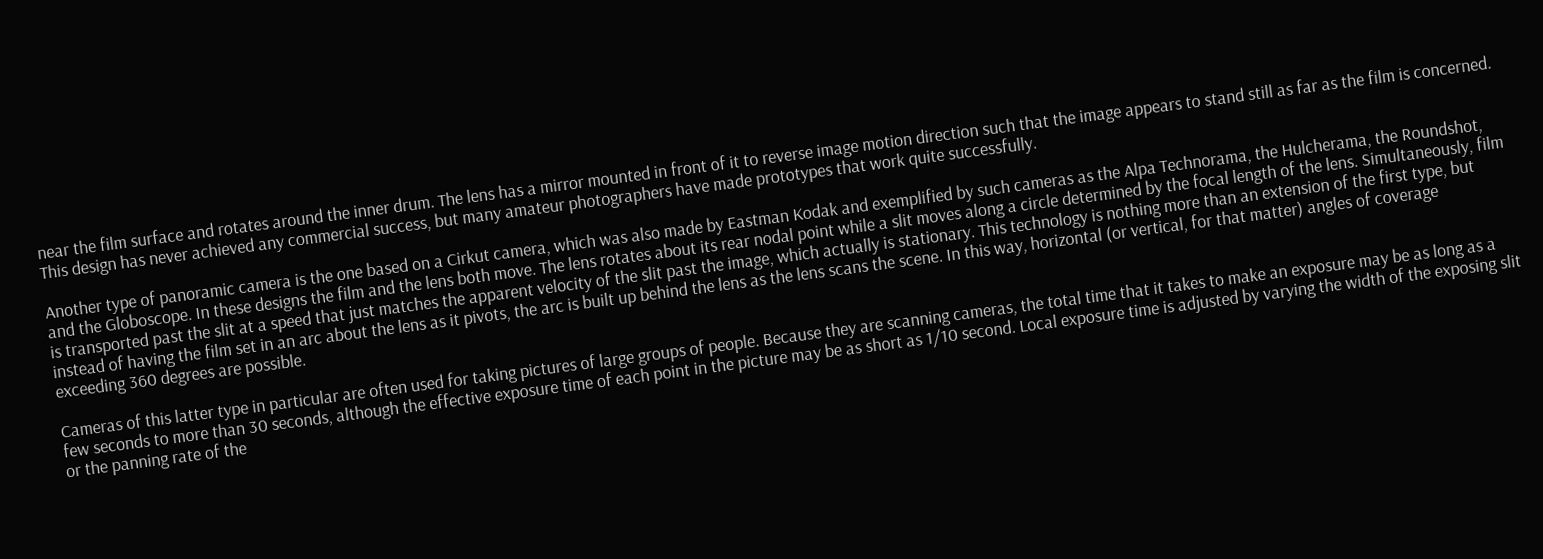near the film surface and rotates around the inner drum. The lens has a mirror mounted in front of it to reverse image motion direction such that the image appears to stand still as far as the film is concerned. This design has never achieved any commercial success, but many amateur photographers have made prototypes that work quite successfully.

Another type of panoramic camera is the one based on a Cirkut camera, which was also made by Eastman Kodak and exemplified by such cameras as the Alpa Technorama, the Hulcherama, the Roundshot, and the Globoscope. In these designs the film and the lens both move. The lens rotates about its rear nodal point while a slit moves along a circle determined by the focal length of the lens. Simultaneously, film is transported past the slit at a speed that just matches the apparent velocity of the slit past the image, which actually is stationary. This technology is nothing more than an extension of the first type, but instead of having the film set in an arc about the lens as it pivots, the arc is built up behind the lens as the lens scans the scene. In this way, horizontal (or vertical, for that matter) angles of coverage exceeding 360 degrees are possible.

Cameras of this latter type in particular are often used for taking pictures of large groups of people. Because they are scanning cameras, the total time that it takes to make an exposure may be as long as a few seconds to more than 30 seconds, although the effective exposure time of each point in the picture may be as short as 1/10 second. Local exposure time is adjusted by varying the width of the exposing slit or the panning rate of the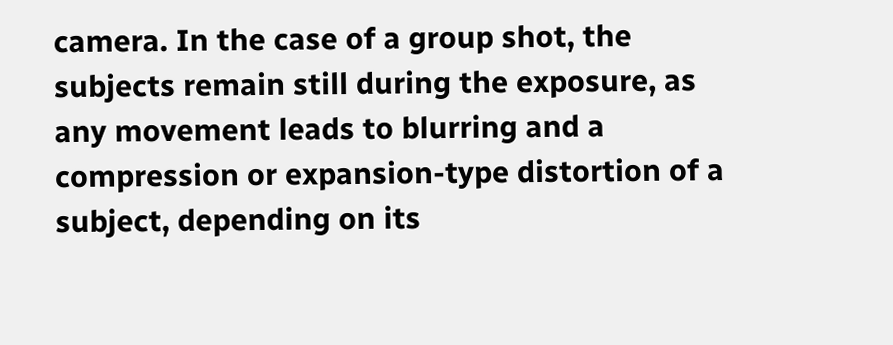camera. In the case of a group shot, the subjects remain still during the exposure, as any movement leads to blurring and a compression or expansion-type distortion of a subject, depending on its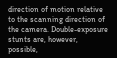direction of motion relative to the scanning direction of the camera. Double-exposure stunts are, however, possible,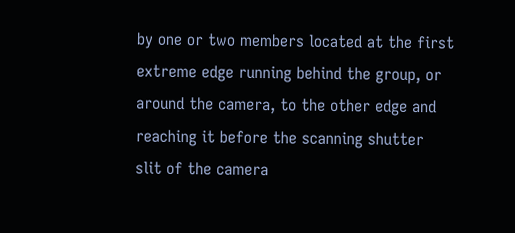by one or two members located at the first extreme edge running behind the group, or around the camera, to the other edge and reaching it before the scanning shutter slit of the camera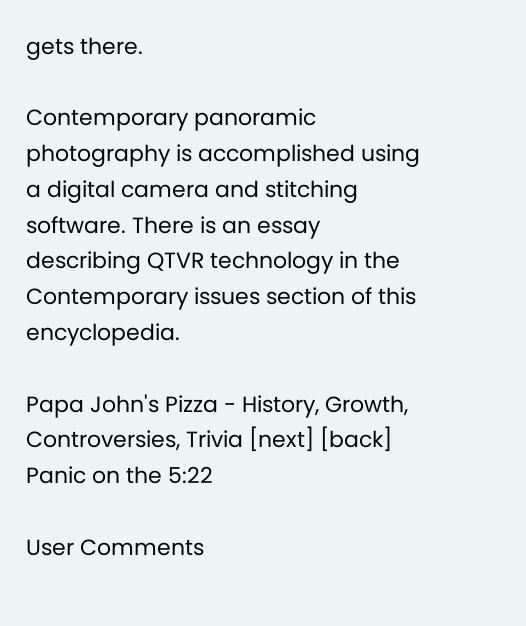gets there.

Contemporary panoramic photography is accomplished using a digital camera and stitching software. There is an essay describing QTVR technology in the Contemporary issues section of this encyclopedia.

Papa John's Pizza - History, Growth, Controversies, Trivia [next] [back] Panic on the 5:22

User Comments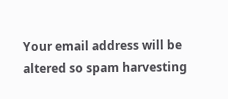Your email address will be altered so spam harvesting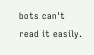bots can't read it easily.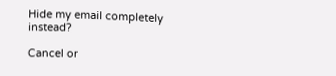Hide my email completely instead?

Cancel or